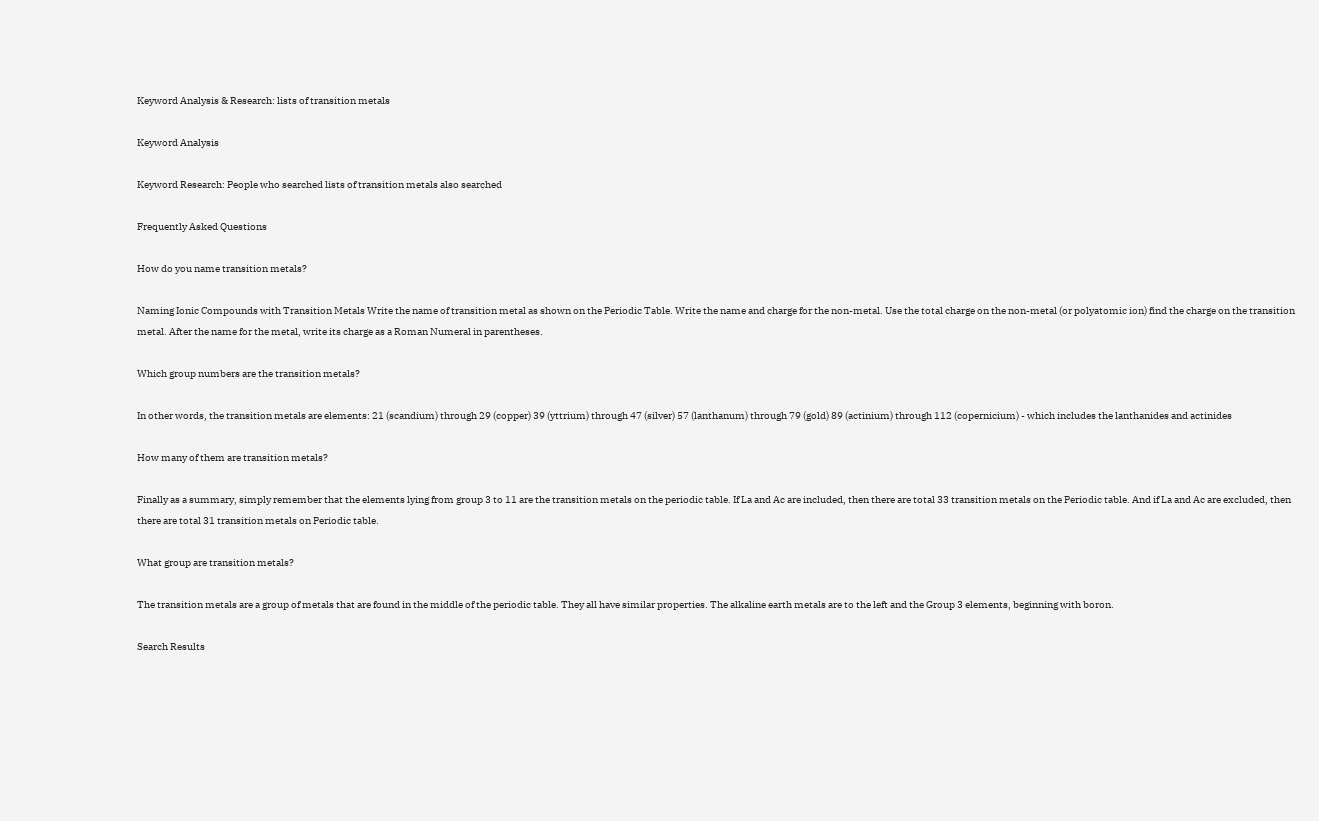Keyword Analysis & Research: lists of transition metals

Keyword Analysis

Keyword Research: People who searched lists of transition metals also searched

Frequently Asked Questions

How do you name transition metals?

Naming Ionic Compounds with Transition Metals Write the name of transition metal as shown on the Periodic Table. Write the name and charge for the non-metal. Use the total charge on the non-metal (or polyatomic ion) find the charge on the transition metal. After the name for the metal, write its charge as a Roman Numeral in parentheses.

Which group numbers are the transition metals?

In other words, the transition metals are elements: 21 (scandium) through 29 (copper) 39 (yttrium) through 47 (silver) 57 (lanthanum) through 79 (gold) 89 (actinium) through 112 (copernicium) - which includes the lanthanides and actinides

How many of them are transition metals?

Finally as a summary, simply remember that the elements lying from group 3 to 11 are the transition metals on the periodic table. If La and Ac are included, then there are total 33 transition metals on the Periodic table. And if La and Ac are excluded, then there are total 31 transition metals on Periodic table.

What group are transition metals?

The transition metals are a group of metals that are found in the middle of the periodic table. They all have similar properties. The alkaline earth metals are to the left and the Group 3 elements, beginning with boron.

Search Results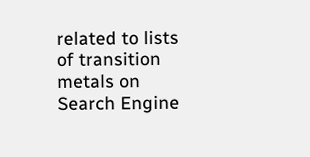related to lists of transition metals on Search Engine